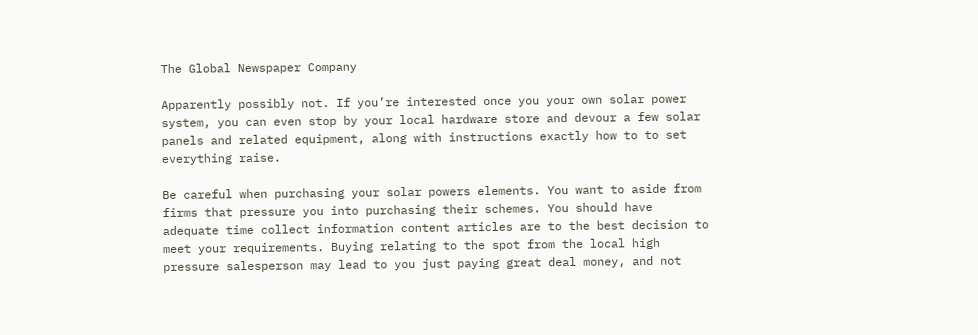The Global Newspaper Company

Apparently possibly not. If you’re interested once you your own solar power system, you can even stop by your local hardware store and devour a few solar panels and related equipment, along with instructions exactly how to to set everything raise.

Be careful when purchasing your solar powers elements. You want to aside from firms that pressure you into purchasing their schemes. You should have adequate time collect information content articles are to the best decision to meet your requirements. Buying relating to the spot from the local high pressure salesperson may lead to you just paying great deal money, and not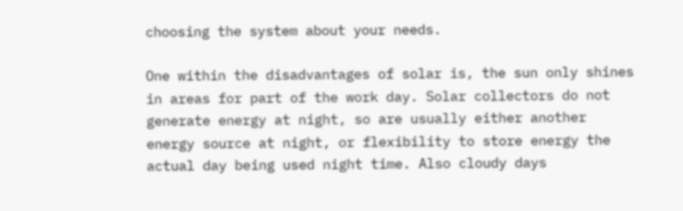choosing the system about your needs.

One within the disadvantages of solar is, the sun only shines in areas for part of the work day. Solar collectors do not generate energy at night, so are usually either another energy source at night, or flexibility to store energy the actual day being used night time. Also cloudy days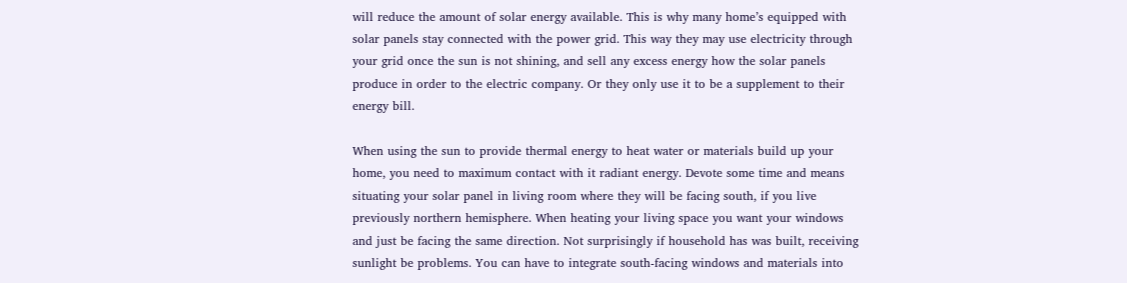will reduce the amount of solar energy available. This is why many home’s equipped with solar panels stay connected with the power grid. This way they may use electricity through your grid once the sun is not shining, and sell any excess energy how the solar panels produce in order to the electric company. Or they only use it to be a supplement to their energy bill.

When using the sun to provide thermal energy to heat water or materials build up your home, you need to maximum contact with it radiant energy. Devote some time and means situating your solar panel in living room where they will be facing south, if you live previously northern hemisphere. When heating your living space you want your windows and just be facing the same direction. Not surprisingly if household has was built, receiving sunlight be problems. You can have to integrate south-facing windows and materials into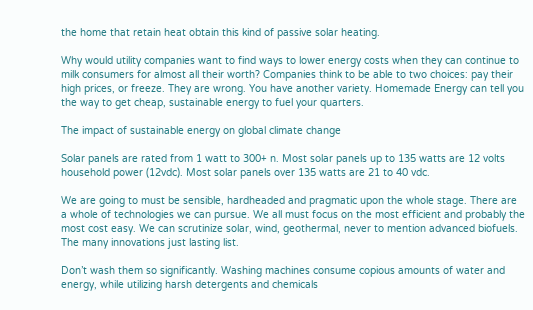the home that retain heat obtain this kind of passive solar heating.

Why would utility companies want to find ways to lower energy costs when they can continue to milk consumers for almost all their worth? Companies think to be able to two choices: pay their high prices, or freeze. They are wrong. You have another variety. Homemade Energy can tell you the way to get cheap, sustainable energy to fuel your quarters.

The impact of sustainable energy on global climate change

Solar panels are rated from 1 watt to 300+ n. Most solar panels up to 135 watts are 12 volts household power (12vdc). Most solar panels over 135 watts are 21 to 40 vdc.

We are going to must be sensible, hardheaded and pragmatic upon the whole stage. There are a whole of technologies we can pursue. We all must focus on the most efficient and probably the most cost easy. We can scrutinize solar, wind, geothermal, never to mention advanced biofuels. The many innovations just lasting list.

Don’t wash them so significantly. Washing machines consume copious amounts of water and energy, while utilizing harsh detergents and chemicals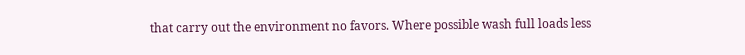that carry out the environment no favors. Where possible wash full loads less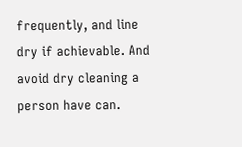frequently, and line dry if achievable. And avoid dry cleaning a person have can.